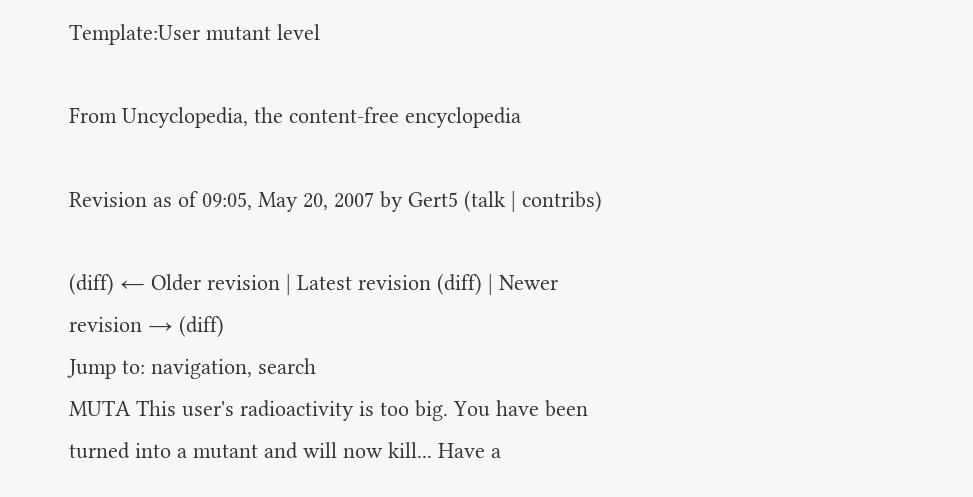Template:User mutant level

From Uncyclopedia, the content-free encyclopedia

Revision as of 09:05, May 20, 2007 by Gert5 (talk | contribs)

(diff) ← Older revision | Latest revision (diff) | Newer revision → (diff)
Jump to: navigation, search
MUTA This user's radioactivity is too big. You have been turned into a mutant and will now kill... Have a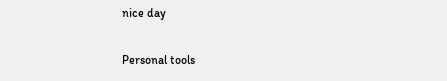nice day

Personal tools